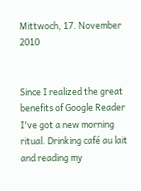Mittwoch, 17. November 2010


Since I realized the great benefits of Google Reader I've got a new morning ritual. Drinking café au lait and reading my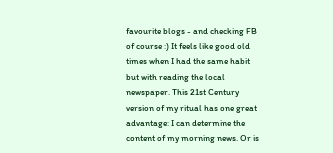favourite blogs - and checking FB of course :) It feels like good old times when I had the same habit but with reading the local newspaper. This 21st Century version of my ritual has one great advantage: I can determine the content of my morning news. Or is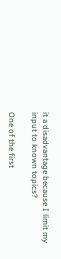it a disadvantage because I limit my input to known topics?

One of the first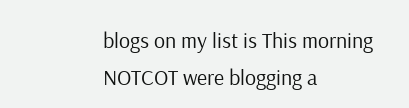blogs on my list is This morning NOTCOT were blogging a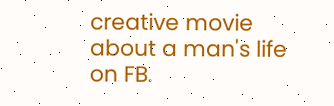creative movie about a man's life on FB.